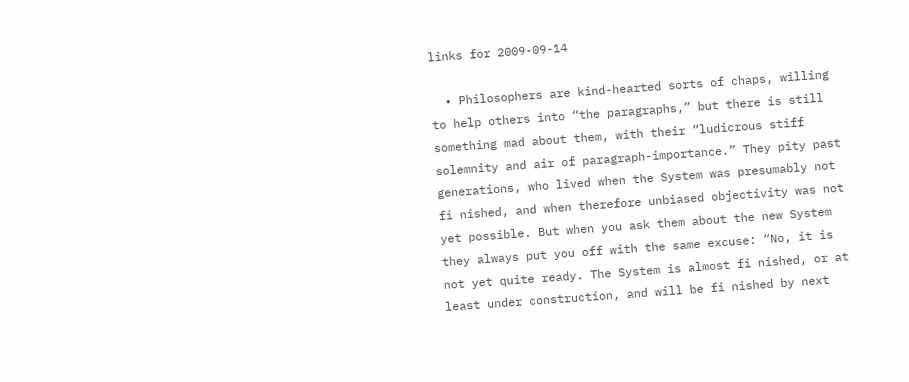links for 2009-09-14

  • Philosophers are kind-hearted sorts of chaps, willing to help others into “the paragraphs,” but there is still something mad about them, with their “ludicrous stiff solemnity and air of paragraph-importance.” They pity past generations, who lived when the System was presumably not fi nished, and when therefore unbiased objectivity was not yet possible. But when you ask them about the new System they always put you off with the same excuse: “No, it is not yet quite ready. The System is almost fi nished, or at least under construction, and will be fi nished by next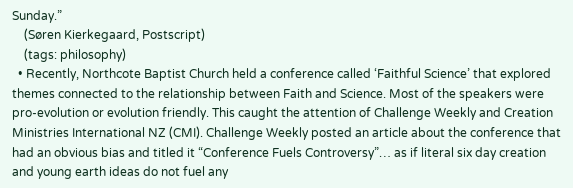Sunday.”
    (Søren Kierkegaard, Postscript)
    (tags: philosophy)
  • Recently, Northcote Baptist Church held a conference called ‘Faithful Science’ that explored themes connected to the relationship between Faith and Science. Most of the speakers were pro-evolution or evolution friendly. This caught the attention of Challenge Weekly and Creation Ministries International NZ (CMI). Challenge Weekly posted an article about the conference that had an obvious bias and titled it “Conference Fuels Controversy”… as if literal six day creation and young earth ideas do not fuel any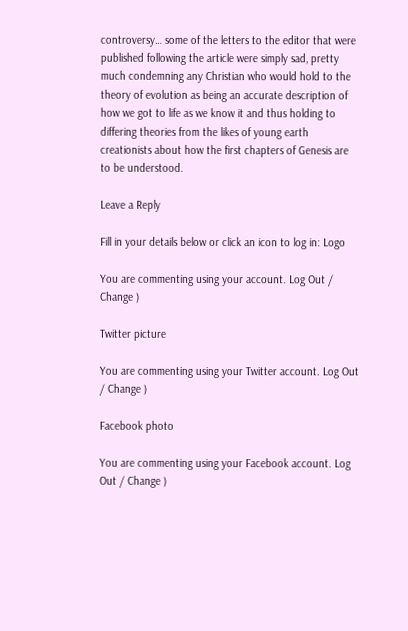controversy… some of the letters to the editor that were published following the article were simply sad, pretty much condemning any Christian who would hold to the theory of evolution as being an accurate description of how we got to life as we know it and thus holding to differing theories from the likes of young earth creationists about how the first chapters of Genesis are to be understood.

Leave a Reply

Fill in your details below or click an icon to log in: Logo

You are commenting using your account. Log Out / Change )

Twitter picture

You are commenting using your Twitter account. Log Out / Change )

Facebook photo

You are commenting using your Facebook account. Log Out / Change )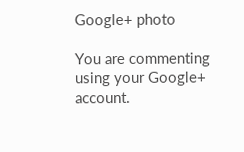Google+ photo

You are commenting using your Google+ account.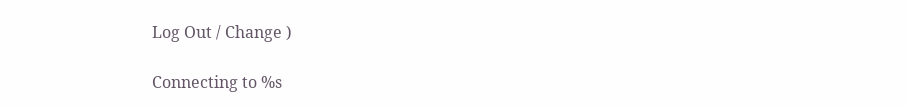Log Out / Change )

Connecting to %s